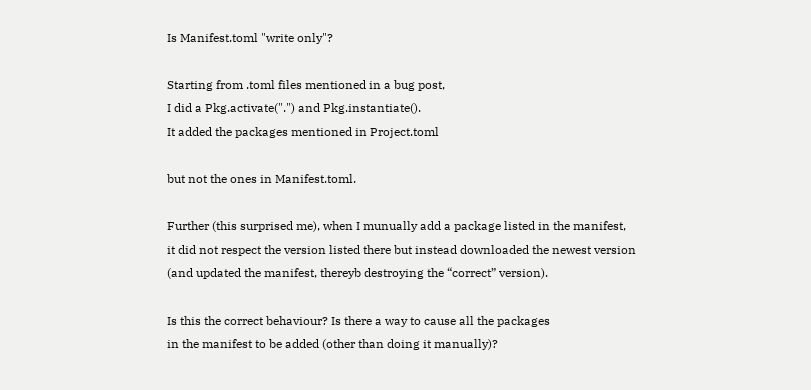Is Manifest.toml "write only"?

Starting from .toml files mentioned in a bug post,
I did a Pkg.activate(".") and Pkg.instantiate().
It added the packages mentioned in Project.toml

but not the ones in Manifest.toml.

Further (this surprised me), when I munually add a package listed in the manifest,
it did not respect the version listed there but instead downloaded the newest version
(and updated the manifest, thereyb destroying the “correct” version).

Is this the correct behaviour? Is there a way to cause all the packages
in the manifest to be added (other than doing it manually)?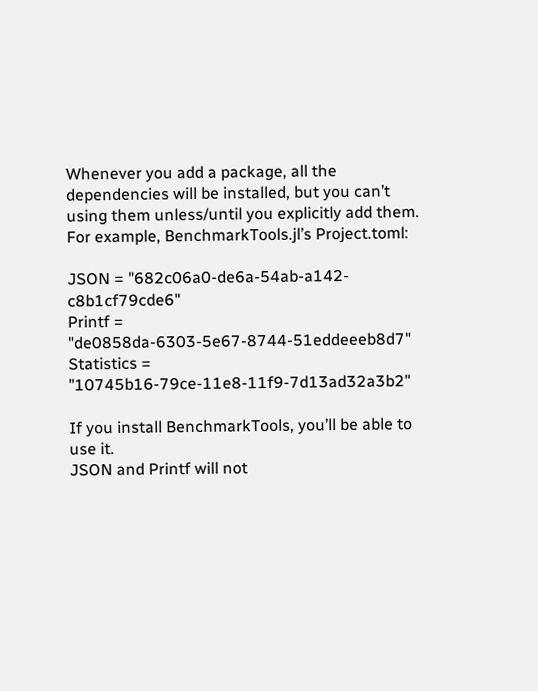Whenever you add a package, all the dependencies will be installed, but you can’t using them unless/until you explicitly add them.
For example, BenchmarkTools.jl’s Project.toml:

JSON = "682c06a0-de6a-54ab-a142-c8b1cf79cde6"
Printf = "de0858da-6303-5e67-8744-51eddeeeb8d7"
Statistics = "10745b16-79ce-11e8-11f9-7d13ad32a3b2"

If you install BenchmarkTools, you’ll be able to use it.
JSON and Printf will not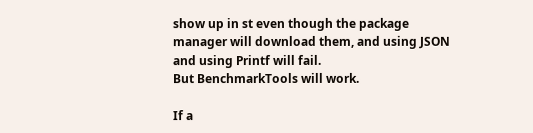show up in st even though the package manager will download them, and using JSON and using Printf will fail.
But BenchmarkTools will work.

If a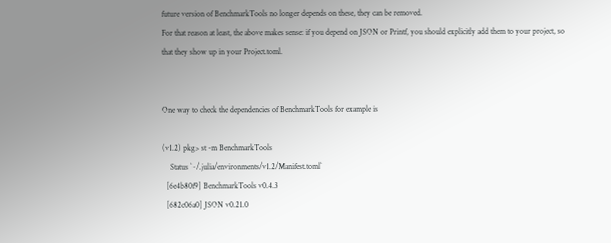future version of BenchmarkTools no longer depends on these, they can be removed.
For that reason at least, the above makes sense: if you depend on JSON or Printf, you should explicitly add them to your project, so that they show up in your Project.toml.


One way to check the dependencies of BenchmarkTools for example is

(v1.2) pkg> st -m BenchmarkTools
    Status `~/.julia/environments/v1.2/Manifest.toml`
  [6e4b80f9] BenchmarkTools v0.4.3
  [682c06a0] JSON v0.21.0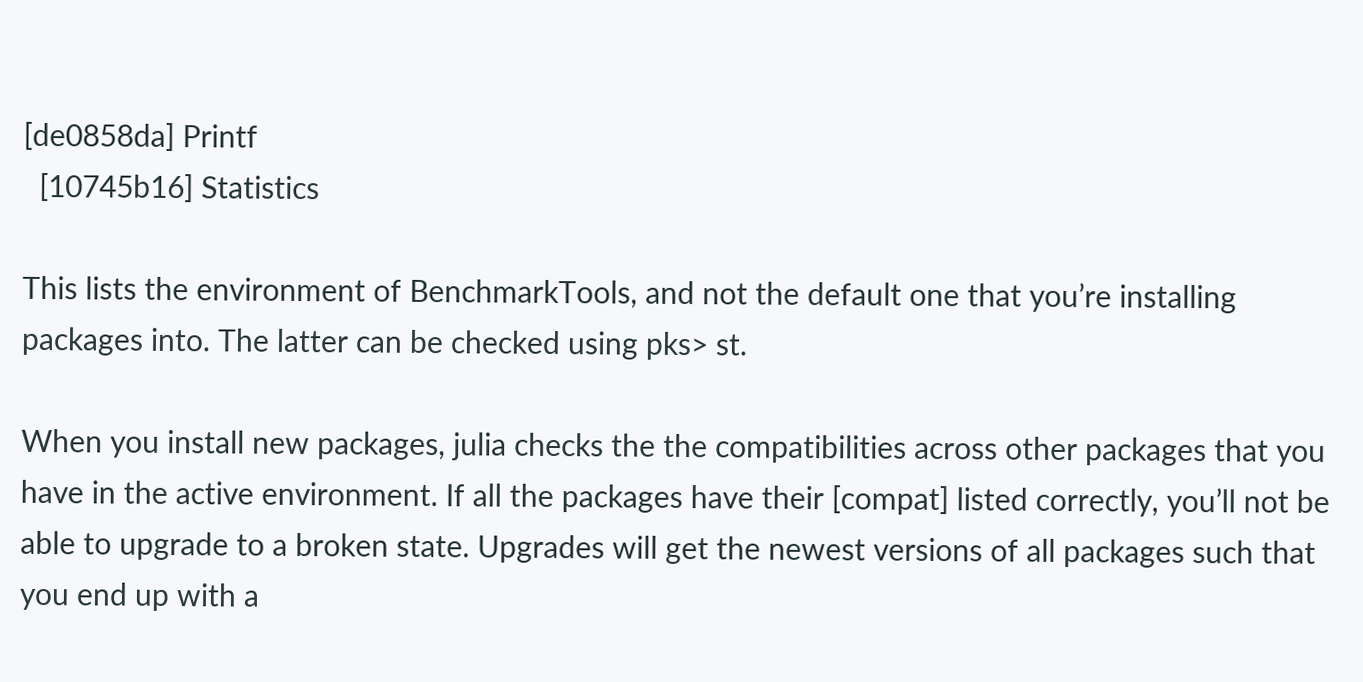[de0858da] Printf
  [10745b16] Statistics

This lists the environment of BenchmarkTools, and not the default one that you’re installing packages into. The latter can be checked using pks> st.

When you install new packages, julia checks the the compatibilities across other packages that you have in the active environment. If all the packages have their [compat] listed correctly, you’ll not be able to upgrade to a broken state. Upgrades will get the newest versions of all packages such that you end up with a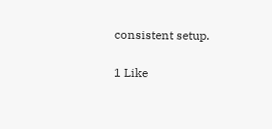consistent setup.

1 Like